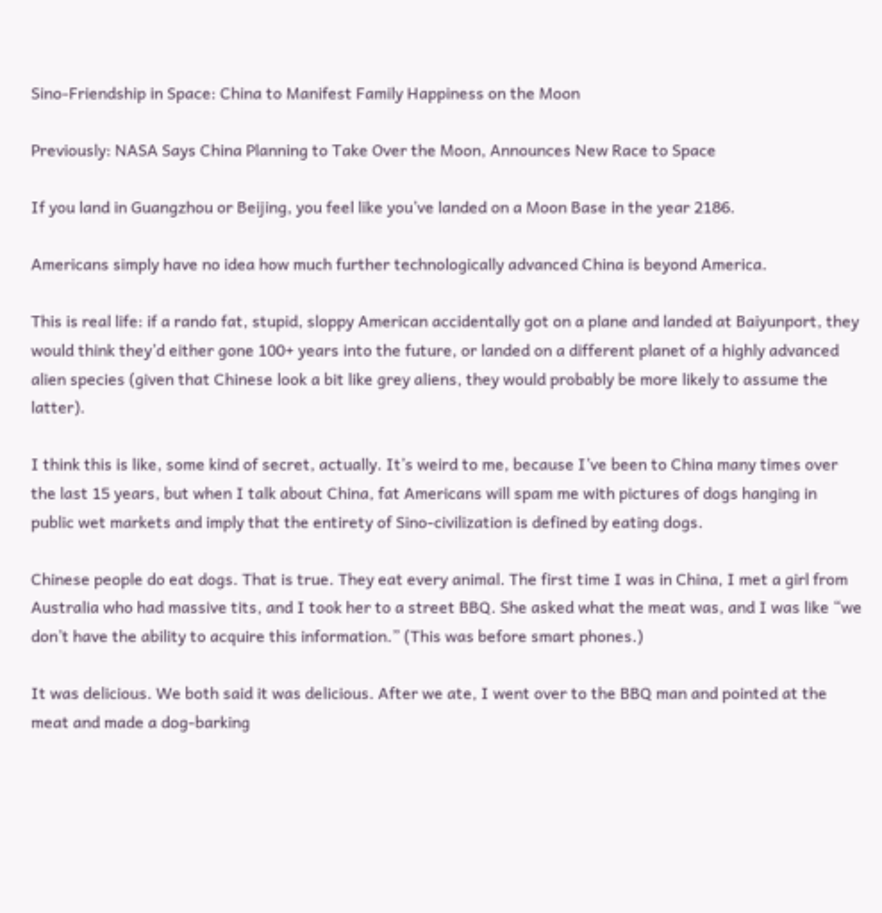Sino-Friendship in Space: China to Manifest Family Happiness on the Moon

Previously: NASA Says China Planning to Take Over the Moon, Announces New Race to Space

If you land in Guangzhou or Beijing, you feel like you’ve landed on a Moon Base in the year 2186.

Americans simply have no idea how much further technologically advanced China is beyond America.

This is real life: if a rando fat, stupid, sloppy American accidentally got on a plane and landed at Baiyunport, they would think they’d either gone 100+ years into the future, or landed on a different planet of a highly advanced alien species (given that Chinese look a bit like grey aliens, they would probably be more likely to assume the latter).

I think this is like, some kind of secret, actually. It’s weird to me, because I’ve been to China many times over the last 15 years, but when I talk about China, fat Americans will spam me with pictures of dogs hanging in public wet markets and imply that the entirety of Sino-civilization is defined by eating dogs.

Chinese people do eat dogs. That is true. They eat every animal. The first time I was in China, I met a girl from Australia who had massive tits, and I took her to a street BBQ. She asked what the meat was, and I was like “we don’t have the ability to acquire this information.” (This was before smart phones.)

It was delicious. We both said it was delicious. After we ate, I went over to the BBQ man and pointed at the meat and made a dog-barking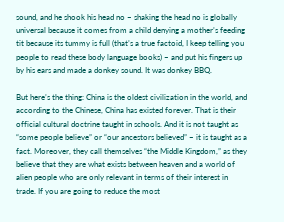sound, and he shook his head no – shaking the head no is globally universal because it comes from a child denying a mother’s feeding tit because its tummy is full (that’s a true factoid, I keep telling you people to read these body language books) – and put his fingers up by his ears and made a donkey sound. It was donkey BBQ.

But here’s the thing: China is the oldest civilization in the world, and according to the Chinese, China has existed forever. That is their official cultural doctrine taught in schools. And it is not taught as “some people believe” or “our ancestors believed” – it is taught as a fact. Moreover, they call themselves “the Middle Kingdom,” as they believe that they are what exists between heaven and a world of alien people who are only relevant in terms of their interest in trade. If you are going to reduce the most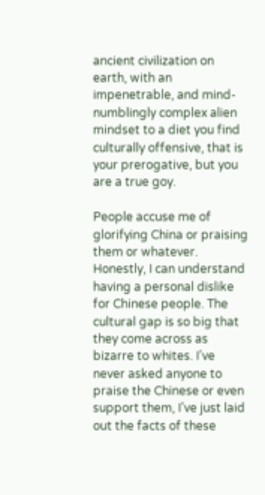ancient civilization on earth, with an impenetrable, and mind-numblingly complex alien mindset to a diet you find culturally offensive, that is your prerogative, but you are a true goy.

People accuse me of glorifying China or praising them or whatever. Honestly, I can understand having a personal dislike for Chinese people. The cultural gap is so big that they come across as bizarre to whites. I’ve never asked anyone to praise the Chinese or even support them, I’ve just laid out the facts of these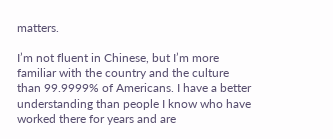matters.

I’m not fluent in Chinese, but I’m more familiar with the country and the culture than 99.9999% of Americans. I have a better understanding than people I know who have worked there for years and are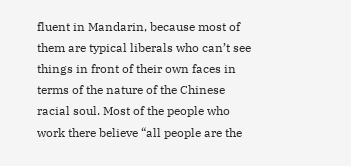fluent in Mandarin, because most of them are typical liberals who can’t see things in front of their own faces in terms of the nature of the Chinese racial soul. Most of the people who work there believe “all people are the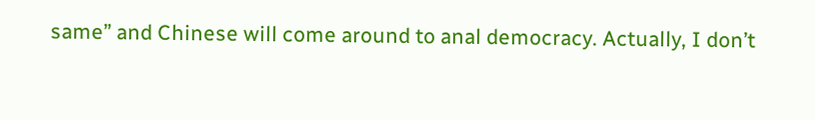same” and Chinese will come around to anal democracy. Actually, I don’t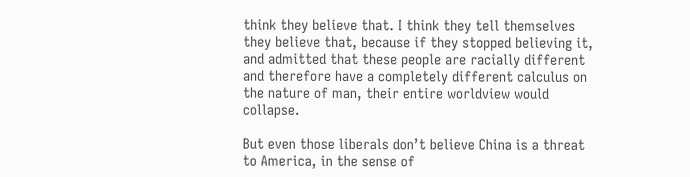think they believe that. I think they tell themselves they believe that, because if they stopped believing it, and admitted that these people are racially different and therefore have a completely different calculus on the nature of man, their entire worldview would collapse.

But even those liberals don’t believe China is a threat to America, in the sense of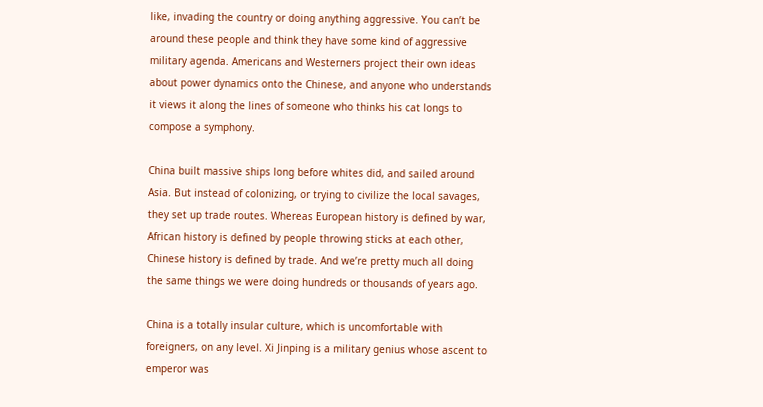like, invading the country or doing anything aggressive. You can’t be around these people and think they have some kind of aggressive military agenda. Americans and Westerners project their own ideas about power dynamics onto the Chinese, and anyone who understands it views it along the lines of someone who thinks his cat longs to compose a symphony.

China built massive ships long before whites did, and sailed around Asia. But instead of colonizing, or trying to civilize the local savages, they set up trade routes. Whereas European history is defined by war, African history is defined by people throwing sticks at each other, Chinese history is defined by trade. And we’re pretty much all doing the same things we were doing hundreds or thousands of years ago.

China is a totally insular culture, which is uncomfortable with foreigners, on any level. Xi Jinping is a military genius whose ascent to emperor was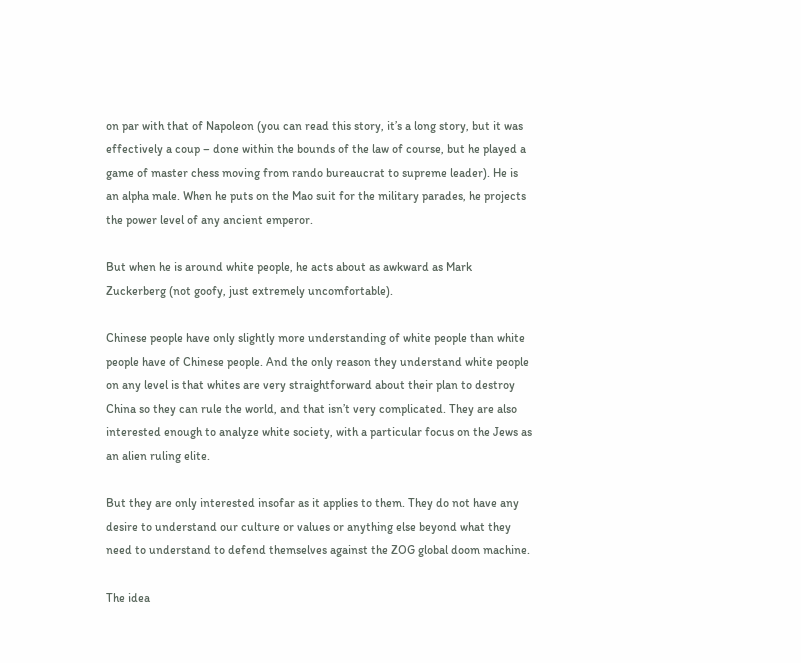on par with that of Napoleon (you can read this story, it’s a long story, but it was effectively a coup – done within the bounds of the law of course, but he played a game of master chess moving from rando bureaucrat to supreme leader). He is an alpha male. When he puts on the Mao suit for the military parades, he projects the power level of any ancient emperor.

But when he is around white people, he acts about as awkward as Mark Zuckerberg (not goofy, just extremely uncomfortable).

Chinese people have only slightly more understanding of white people than white people have of Chinese people. And the only reason they understand white people on any level is that whites are very straightforward about their plan to destroy China so they can rule the world, and that isn’t very complicated. They are also interested enough to analyze white society, with a particular focus on the Jews as an alien ruling elite.

But they are only interested insofar as it applies to them. They do not have any desire to understand our culture or values or anything else beyond what they need to understand to defend themselves against the ZOG global doom machine.

The idea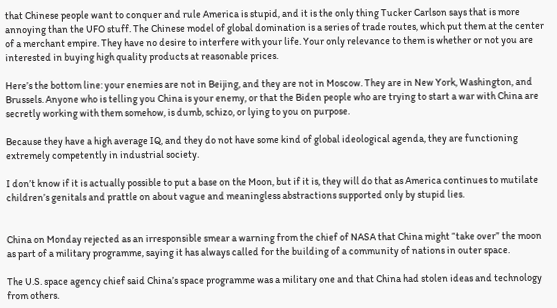that Chinese people want to conquer and rule America is stupid, and it is the only thing Tucker Carlson says that is more annoying than the UFO stuff. The Chinese model of global domination is a series of trade routes, which put them at the center of a merchant empire. They have no desire to interfere with your life. Your only relevance to them is whether or not you are interested in buying high quality products at reasonable prices.

Here’s the bottom line: your enemies are not in Beijing, and they are not in Moscow. They are in New York, Washington, and Brussels. Anyone who is telling you China is your enemy, or that the Biden people who are trying to start a war with China are secretly working with them somehow, is dumb, schizo, or lying to you on purpose.

Because they have a high average IQ, and they do not have some kind of global ideological agenda, they are functioning extremely competently in industrial society.

I don’t know if it is actually possible to put a base on the Moon, but if it is, they will do that as America continues to mutilate children’s genitals and prattle on about vague and meaningless abstractions supported only by stupid lies.


China on Monday rejected as an irresponsible smear a warning from the chief of NASA that China might “take over” the moon as part of a military programme, saying it has always called for the building of a community of nations in outer space.

The U.S. space agency chief said China’s space programme was a military one and that China had stolen ideas and technology from others.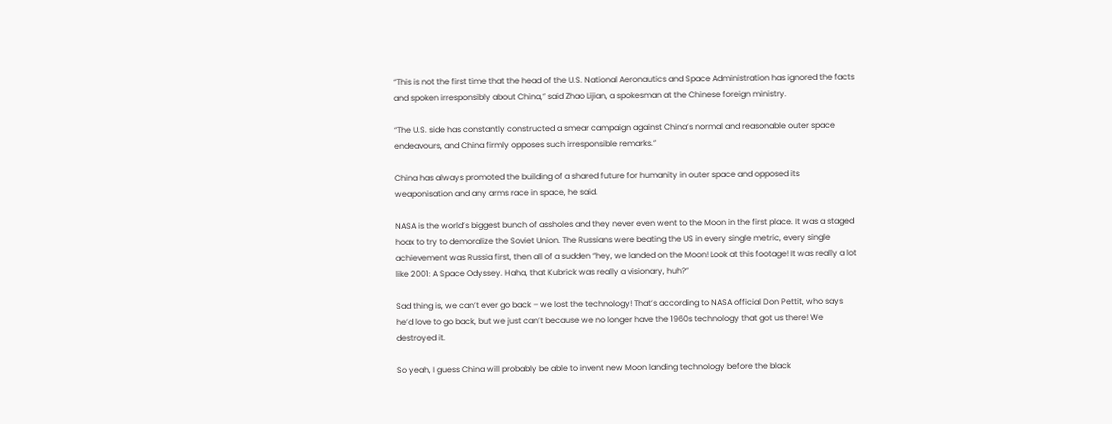“This is not the first time that the head of the U.S. National Aeronautics and Space Administration has ignored the facts and spoken irresponsibly about China,” said Zhao Lijian, a spokesman at the Chinese foreign ministry.

“The U.S. side has constantly constructed a smear campaign against China’s normal and reasonable outer space endeavours, and China firmly opposes such irresponsible remarks.”

China has always promoted the building of a shared future for humanity in outer space and opposed its weaponisation and any arms race in space, he said.

NASA is the world’s biggest bunch of assholes and they never even went to the Moon in the first place. It was a staged hoax to try to demoralize the Soviet Union. The Russians were beating the US in every single metric, every single achievement was Russia first, then all of a sudden “hey, we landed on the Moon! Look at this footage! It was really a lot like 2001: A Space Odyssey. Haha, that Kubrick was really a visionary, huh?”

Sad thing is, we can’t ever go back – we lost the technology! That’s according to NASA official Don Pettit, who says he’d love to go back, but we just can’t because we no longer have the 1960s technology that got us there! We destroyed it.

So yeah, I guess China will probably be able to invent new Moon landing technology before the black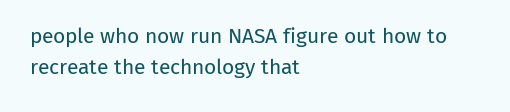people who now run NASA figure out how to recreate the technology that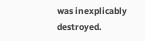was inexplicably destroyed.